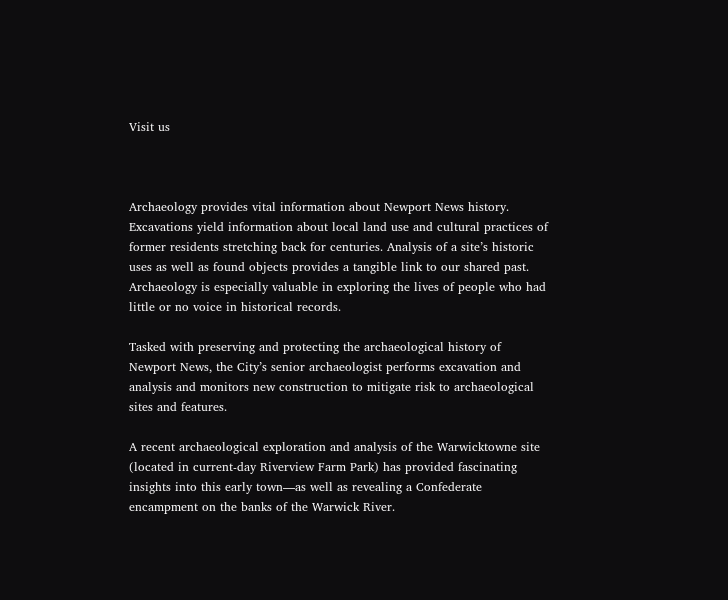Visit us



Archaeology provides vital information about Newport News history. Excavations yield information about local land use and cultural practices of former residents stretching back for centuries. Analysis of a site’s historic uses as well as found objects provides a tangible link to our shared past. Archaeology is especially valuable in exploring the lives of people who had little or no voice in historical records.

Tasked with preserving and protecting the archaeological history of Newport News, the City’s senior archaeologist performs excavation and analysis and monitors new construction to mitigate risk to archaeological sites and features.

A recent archaeological exploration and analysis of the Warwicktowne site (located in current-day Riverview Farm Park) has provided fascinating insights into this early town—as well as revealing a Confederate encampment on the banks of the Warwick River.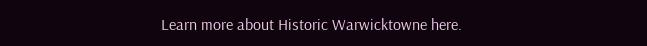Learn more about Historic Warwicktowne here.